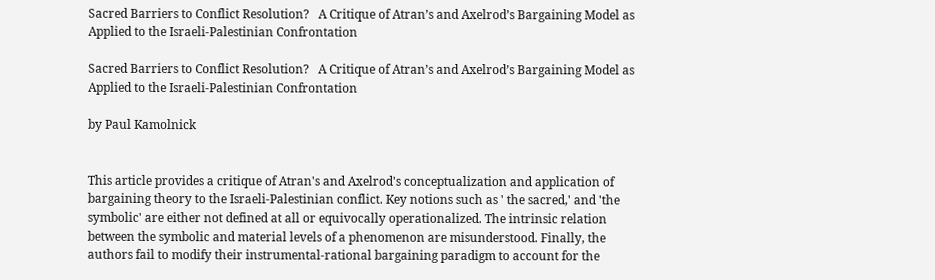Sacred Barriers to Conflict Resolution?   A Critique of Atran’s and Axelrod’s Bargaining Model as Applied to the Israeli-Palestinian Confrontation

Sacred Barriers to Conflict Resolution?   A Critique of Atran’s and Axelrod’s Bargaining Model as Applied to the Israeli-Palestinian Confrontation

by Paul Kamolnick


This article provides a critique of Atran's and Axelrod's conceptualization and application of bargaining theory to the Israeli-Palestinian conflict. Key notions such as ' the sacred,' and 'the symbolic' are either not defined at all or equivocally operationalized. The intrinsic relation between the symbolic and material levels of a phenomenon are misunderstood. Finally, the authors fail to modify their instrumental-rational bargaining paradigm to account for the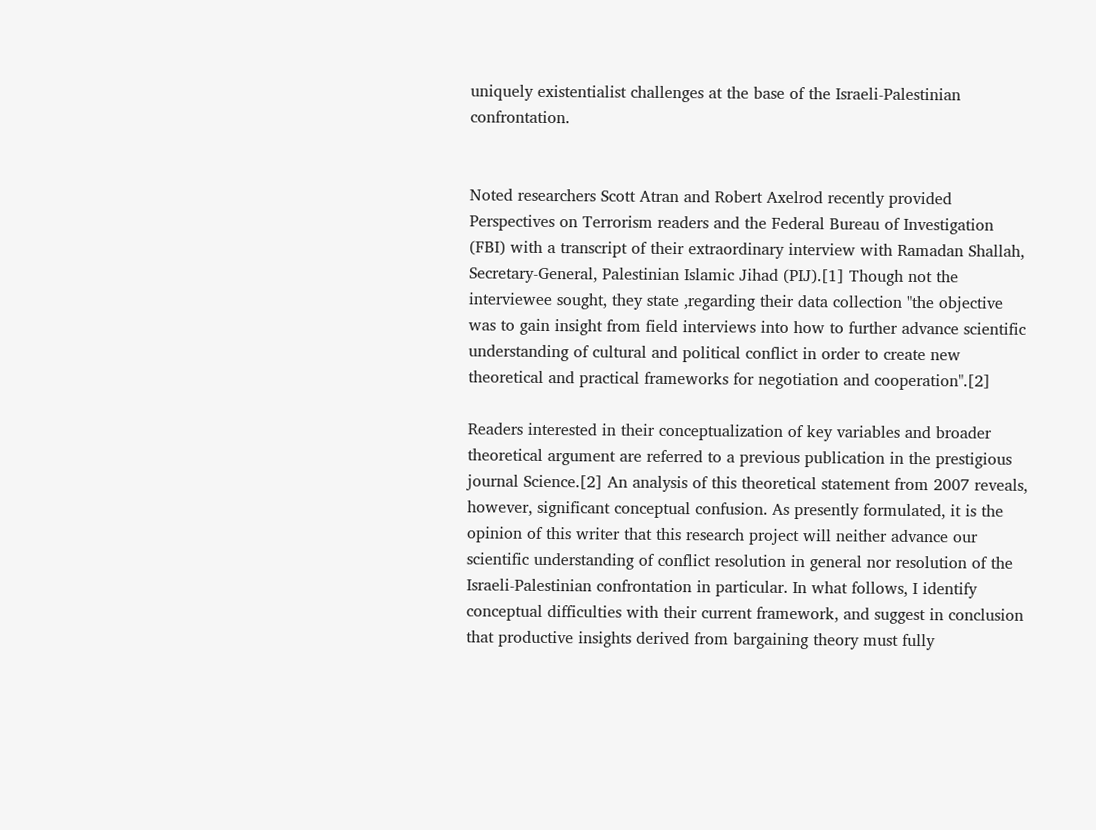uniquely existentialist challenges at the base of the Israeli-Palestinian confrontation.


Noted researchers Scott Atran and Robert Axelrod recently provided Perspectives on Terrorism readers and the Federal Bureau of Investigation (FBI) with a transcript of their extraordinary interview with Ramadan Shallah, Secretary-General, Palestinian Islamic Jihad (PIJ).[1] Though not the interviewee sought, they state ,regarding their data collection "the objective was to gain insight from field interviews into how to further advance scientific understanding of cultural and political conflict in order to create new theoretical and practical frameworks for negotiation and cooperation".[2]

Readers interested in their conceptualization of key variables and broader theoretical argument are referred to a previous publication in the prestigious journal Science.[2] An analysis of this theoretical statement from 2007 reveals, however, significant conceptual confusion. As presently formulated, it is the opinion of this writer that this research project will neither advance our scientific understanding of conflict resolution in general nor resolution of the Israeli-Palestinian confrontation in particular. In what follows, I identify conceptual difficulties with their current framework, and suggest in conclusion that productive insights derived from bargaining theory must fully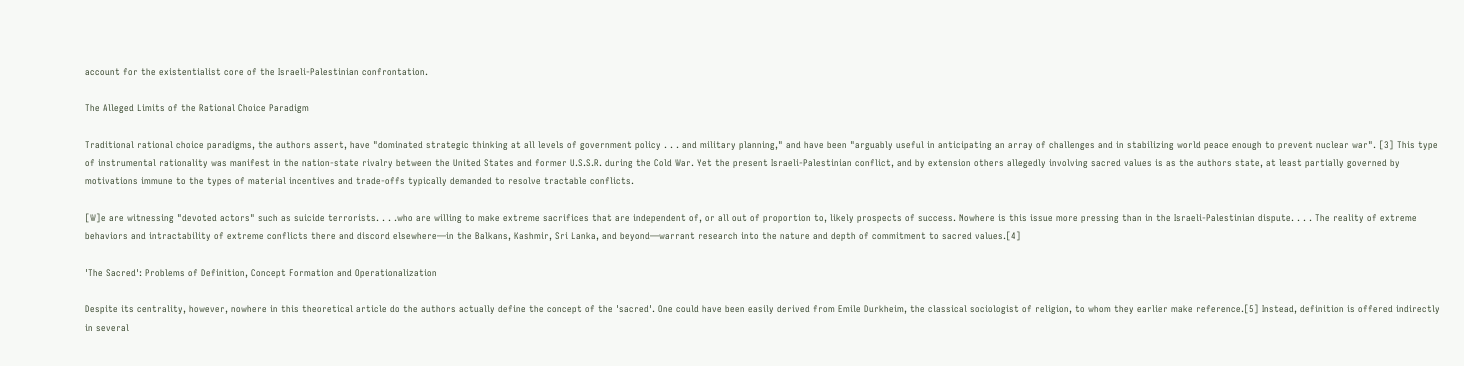account for the existentialist core of the Israeli-Palestinian confrontation.

The Alleged Limits of the Rational Choice Paradigm

Traditional rational choice paradigms, the authors assert, have "dominated strategic thinking at all levels of government policy . . . and military planning," and have been "arguably useful in anticipating an array of challenges and in stabilizing world peace enough to prevent nuclear war". [3] This type of instrumental rationality was manifest in the nation-state rivalry between the United States and former U.S.S.R. during the Cold War. Yet the present Israeli-Palestinian conflict, and by extension others allegedly involving sacred values is as the authors state, at least partially governed by motivations immune to the types of material incentives and trade-offs typically demanded to resolve tractable conflicts.

[W]e are witnessing "devoted actors" such as suicide terrorists. . . .who are willing to make extreme sacrifices that are independent of, or all out of proportion to, likely prospects of success. Nowhere is this issue more pressing than in the Israeli-Palestinian dispute. . . . The reality of extreme behaviors and intractability of extreme conflicts there and discord elsewhere—in the Balkans, Kashmir, Sri Lanka, and beyond—warrant research into the nature and depth of commitment to sacred values.[4]

'The Sacred': Problems of Definition, Concept Formation and Operationalization

Despite its centrality, however, nowhere in this theoretical article do the authors actually define the concept of the 'sacred'. One could have been easily derived from Emile Durkheim, the classical sociologist of religion, to whom they earlier make reference.[5] Instead, definition is offered indirectly in several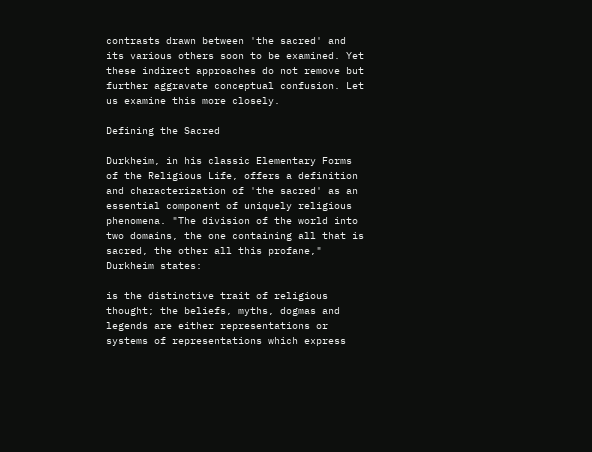contrasts drawn between 'the sacred' and its various others soon to be examined. Yet these indirect approaches do not remove but further aggravate conceptual confusion. Let us examine this more closely.

Defining the Sacred

Durkheim, in his classic Elementary Forms of the Religious Life, offers a definition and characterization of 'the sacred' as an essential component of uniquely religious phenomena. "The division of the world into two domains, the one containing all that is sacred, the other all this profane," Durkheim states:

is the distinctive trait of religious thought; the beliefs, myths, dogmas and legends are either representations or systems of representations which express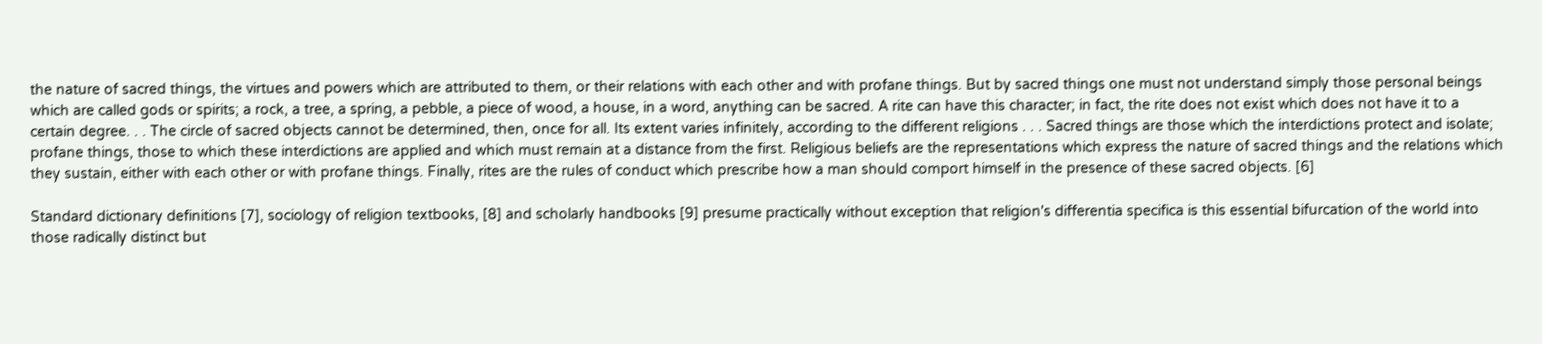the nature of sacred things, the virtues and powers which are attributed to them, or their relations with each other and with profane things. But by sacred things one must not understand simply those personal beings which are called gods or spirits; a rock, a tree, a spring, a pebble, a piece of wood, a house, in a word, anything can be sacred. A rite can have this character; in fact, the rite does not exist which does not have it to a certain degree. . . The circle of sacred objects cannot be determined, then, once for all. Its extent varies infinitely, according to the different religions . . . Sacred things are those which the interdictions protect and isolate; profane things, those to which these interdictions are applied and which must remain at a distance from the first. Religious beliefs are the representations which express the nature of sacred things and the relations which they sustain, either with each other or with profane things. Finally, rites are the rules of conduct which prescribe how a man should comport himself in the presence of these sacred objects. [6]

Standard dictionary definitions [7], sociology of religion textbooks, [8] and scholarly handbooks [9] presume practically without exception that religion's differentia specifica is this essential bifurcation of the world into those radically distinct but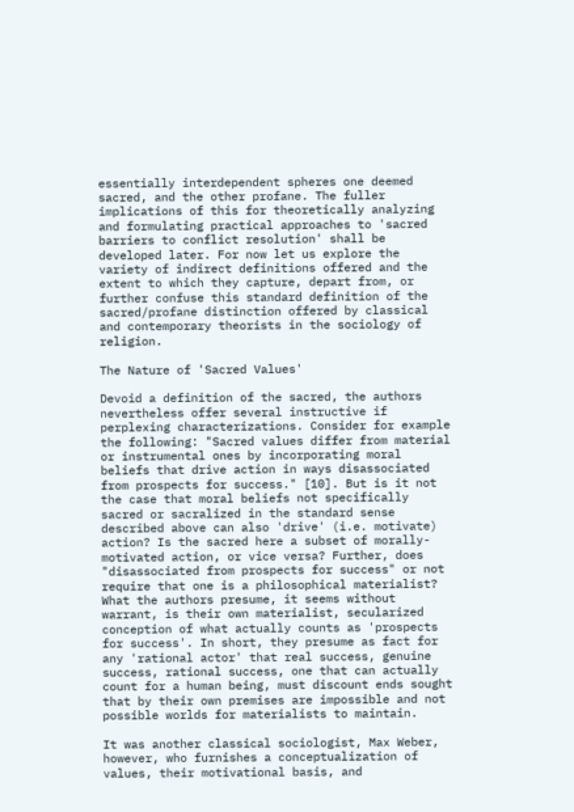essentially interdependent spheres one deemed sacred, and the other profane. The fuller implications of this for theoretically analyzing and formulating practical approaches to 'sacred barriers to conflict resolution' shall be developed later. For now let us explore the variety of indirect definitions offered and the extent to which they capture, depart from, or further confuse this standard definition of the sacred/profane distinction offered by classical and contemporary theorists in the sociology of religion.

The Nature of 'Sacred Values'

Devoid a definition of the sacred, the authors nevertheless offer several instructive if perplexing characterizations. Consider for example the following: "Sacred values differ from material or instrumental ones by incorporating moral beliefs that drive action in ways disassociated from prospects for success." [10]. But is it not the case that moral beliefs not specifically sacred or sacralized in the standard sense described above can also 'drive' (i.e. motivate) action? Is the sacred here a subset of morally-motivated action, or vice versa? Further, does "disassociated from prospects for success" or not require that one is a philosophical materialist? What the authors presume, it seems without warrant, is their own materialist, secularized conception of what actually counts as 'prospects for success'. In short, they presume as fact for any 'rational actor' that real success, genuine success, rational success, one that can actually count for a human being, must discount ends sought that by their own premises are impossible and not possible worlds for materialists to maintain.

It was another classical sociologist, Max Weber, however, who furnishes a conceptualization of values, their motivational basis, and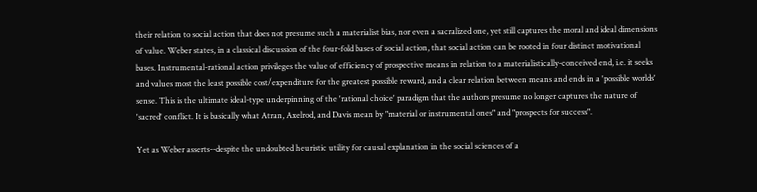their relation to social action that does not presume such a materialist bias, nor even a sacralized one, yet still captures the moral and ideal dimensions of value. Weber states, in a classical discussion of the four-fold bases of social action, that social action can be rooted in four distinct motivational bases. Instrumental-rational action privileges the value of efficiency of prospective means in relation to a materialistically-conceived end, i.e. it seeks and values most the least possible cost/expenditure for the greatest possible reward, and a clear relation between means and ends in a 'possible worlds' sense. This is the ultimate ideal-type underpinning of the 'rational choice' paradigm that the authors presume no longer captures the nature of 'sacred' conflict. It is basically what Atran, Axelrod, and Davis mean by "material or instrumental ones" and "prospects for success".

Yet as Weber asserts--despite the undoubted heuristic utility for causal explanation in the social sciences of a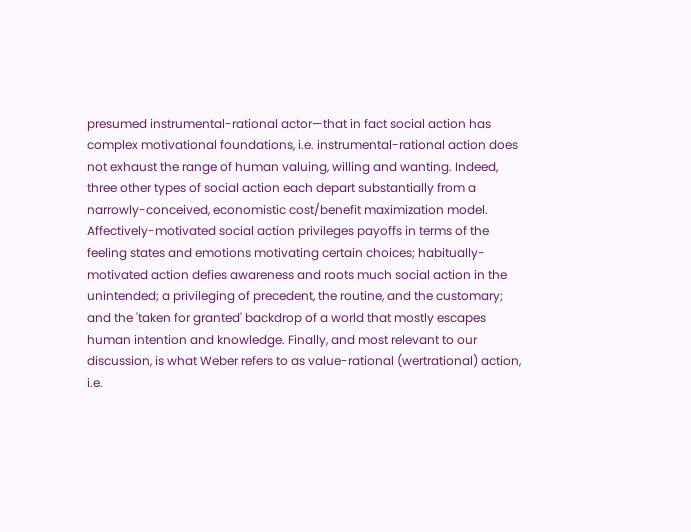presumed instrumental-rational actor—that in fact social action has complex motivational foundations, i.e. instrumental-rational action does not exhaust the range of human valuing, willing and wanting. Indeed, three other types of social action each depart substantially from a narrowly-conceived, economistic cost/benefit maximization model. Affectively-motivated social action privileges payoffs in terms of the feeling states and emotions motivating certain choices; habitually-motivated action defies awareness and roots much social action in the unintended; a privileging of precedent, the routine, and the customary; and the 'taken for granted' backdrop of a world that mostly escapes human intention and knowledge. Finally, and most relevant to our discussion, is what Weber refers to as value-rational (wertrational) action, i.e.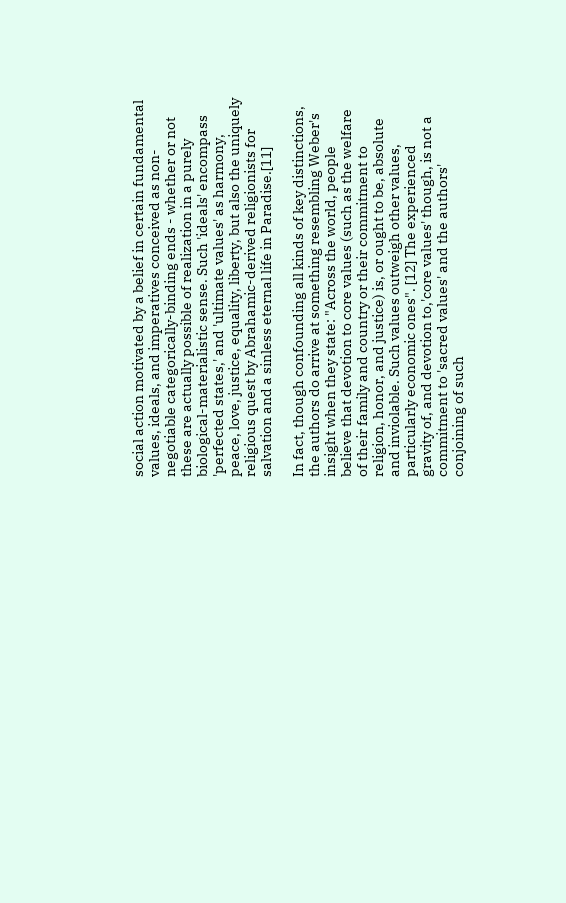social action motivated by a belief in certain fundamental values, ideals, and imperatives conceived as non-negotiable categorically-binding ends - whether or not these are actually possible of realization in a purely biological-materialistic sense. Such 'ideals' encompass 'perfected states,' and 'ultimate values' as harmony, peace, love, justice, equality, liberty, but also the uniquely religious quest by Abrahamic-derived religionists for salvation and a sinless eternal life in Paradise.[11]

In fact, though confounding all kinds of key distinctions, the authors do arrive at something resembling Weber's insight when they state: "Across the world, people believe that devotion to core values (such as the welfare of their family and country or their commitment to religion, honor, and justice) is, or ought to be, absolute and inviolable. Such values outweigh other values, particularly economic ones". [12] The experienced gravity of, and devotion to,'core values' though, is not a commitment to 'sacred values' and the authors' conjoining of such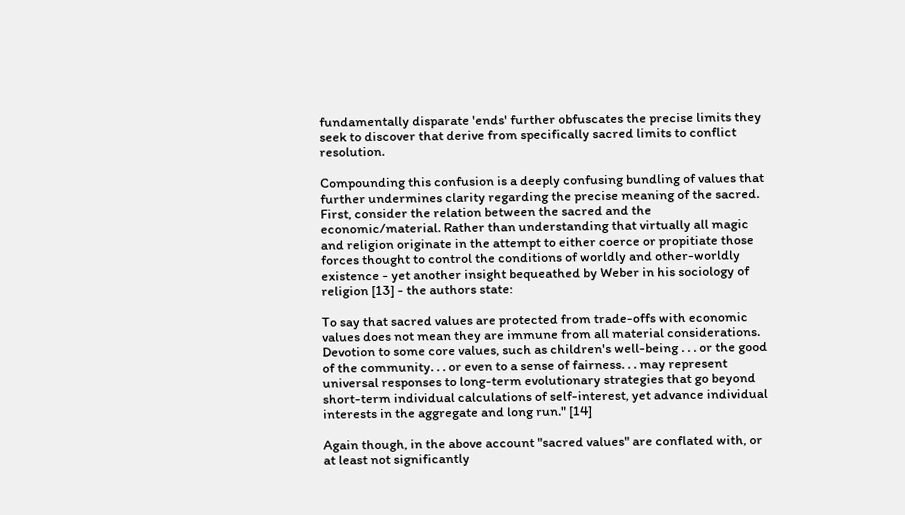fundamentally disparate 'ends' further obfuscates the precise limits they seek to discover that derive from specifically sacred limits to conflict resolution.

Compounding this confusion is a deeply confusing bundling of values that further undermines clarity regarding the precise meaning of the sacred. First, consider the relation between the sacred and the economic/material. Rather than understanding that virtually all magic and religion originate in the attempt to either coerce or propitiate those forces thought to control the conditions of worldly and other-worldly existence - yet another insight bequeathed by Weber in his sociology of religion [13] - the authors state:

To say that sacred values are protected from trade-offs with economic values does not mean they are immune from all material considerations. Devotion to some core values, such as children's well-being . . . or the good of the community. . . or even to a sense of fairness. . . may represent universal responses to long-term evolutionary strategies that go beyond short-term individual calculations of self-interest, yet advance individual interests in the aggregate and long run." [14]

Again though, in the above account "sacred values" are conflated with, or at least not significantly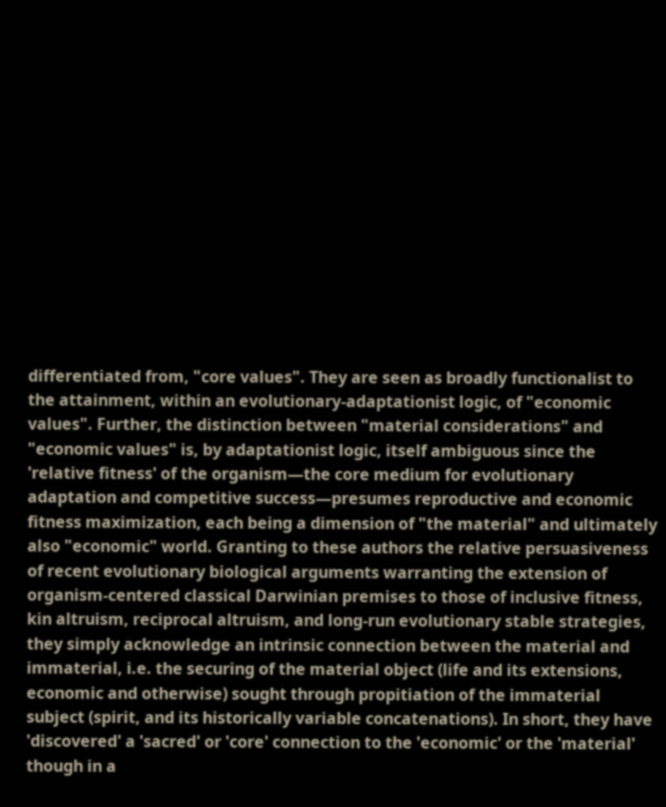differentiated from, "core values". They are seen as broadly functionalist to the attainment, within an evolutionary-adaptationist logic, of "economic values". Further, the distinction between "material considerations" and "economic values" is, by adaptationist logic, itself ambiguous since the 'relative fitness' of the organism—the core medium for evolutionary adaptation and competitive success—presumes reproductive and economic fitness maximization, each being a dimension of "the material" and ultimately also "economic" world. Granting to these authors the relative persuasiveness of recent evolutionary biological arguments warranting the extension of organism-centered classical Darwinian premises to those of inclusive fitness, kin altruism, reciprocal altruism, and long-run evolutionary stable strategies, they simply acknowledge an intrinsic connection between the material and immaterial, i.e. the securing of the material object (life and its extensions, economic and otherwise) sought through propitiation of the immaterial subject (spirit, and its historically variable concatenations). In short, they have 'discovered' a 'sacred' or 'core' connection to the 'economic' or the 'material' though in a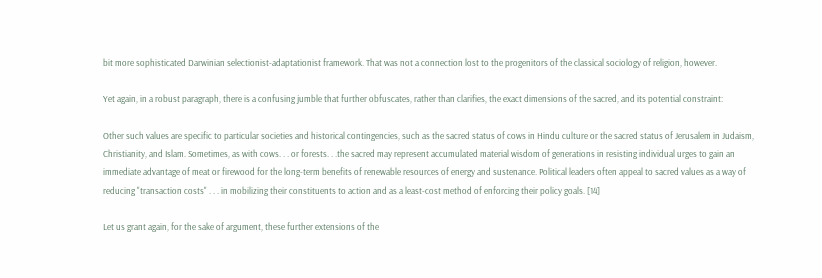bit more sophisticated Darwinian selectionist-adaptationist framework. That was not a connection lost to the progenitors of the classical sociology of religion, however.

Yet again, in a robust paragraph, there is a confusing jumble that further obfuscates, rather than clarifies, the exact dimensions of the sacred, and its potential constraint:

Other such values are specific to particular societies and historical contingencies, such as the sacred status of cows in Hindu culture or the sacred status of Jerusalem in Judaism, Christianity, and Islam. Sometimes, as with cows. . . or forests. . .the sacred may represent accumulated material wisdom of generations in resisting individual urges to gain an immediate advantage of meat or firewood for the long-term benefits of renewable resources of energy and sustenance. Political leaders often appeal to sacred values as a way of reducing "transaction costs" . . . in mobilizing their constituents to action and as a least-cost method of enforcing their policy goals. [14]

Let us grant again, for the sake of argument, these further extensions of the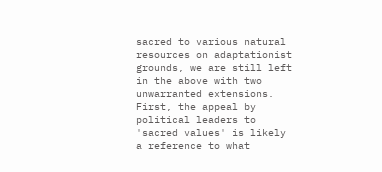sacred to various natural resources on adaptationist grounds, we are still left in the above with two unwarranted extensions. First, the appeal by political leaders to 'sacred values' is likely a reference to what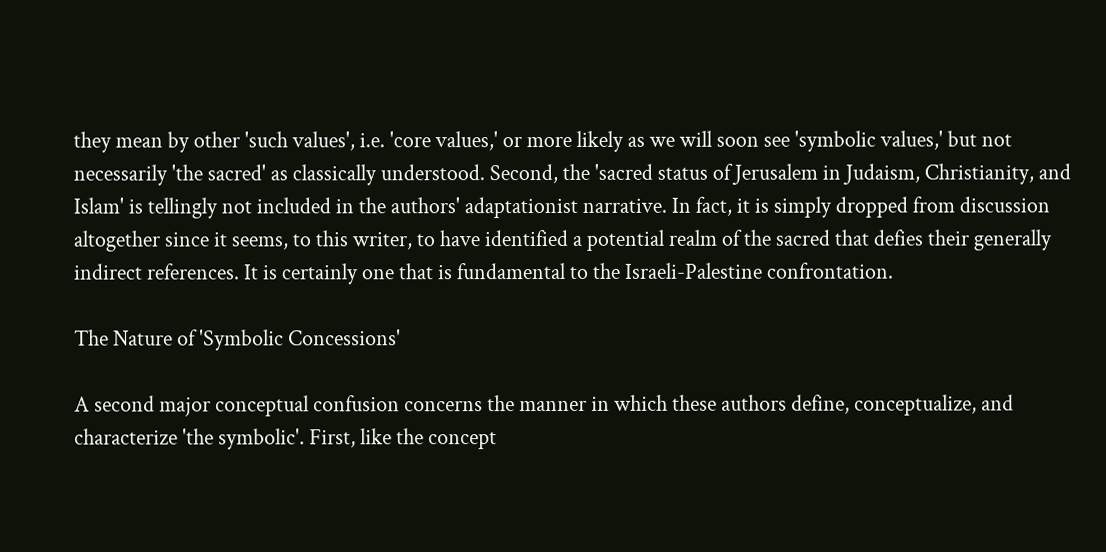they mean by other 'such values', i.e. 'core values,' or more likely as we will soon see 'symbolic values,' but not necessarily 'the sacred' as classically understood. Second, the 'sacred status of Jerusalem in Judaism, Christianity, and Islam' is tellingly not included in the authors' adaptationist narrative. In fact, it is simply dropped from discussion altogether since it seems, to this writer, to have identified a potential realm of the sacred that defies their generally indirect references. It is certainly one that is fundamental to the Israeli-Palestine confrontation.

The Nature of 'Symbolic Concessions'

A second major conceptual confusion concerns the manner in which these authors define, conceptualize, and characterize 'the symbolic'. First, like the concept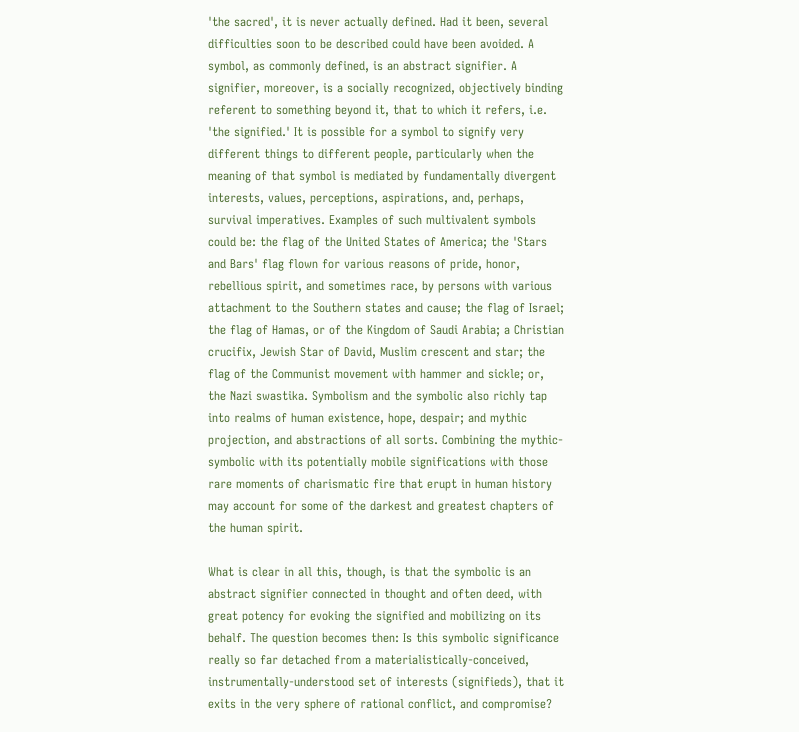'the sacred', it is never actually defined. Had it been, several difficulties soon to be described could have been avoided. A symbol, as commonly defined, is an abstract signifier. A signifier, moreover, is a socially recognized, objectively binding referent to something beyond it, that to which it refers, i.e. 'the signified.' It is possible for a symbol to signify very different things to different people, particularly when the meaning of that symbol is mediated by fundamentally divergent interests, values, perceptions, aspirations, and, perhaps, survival imperatives. Examples of such multivalent symbols could be: the flag of the United States of America; the 'Stars and Bars' flag flown for various reasons of pride, honor, rebellious spirit, and sometimes race, by persons with various attachment to the Southern states and cause; the flag of Israel; the flag of Hamas, or of the Kingdom of Saudi Arabia; a Christian crucifix, Jewish Star of David, Muslim crescent and star; the flag of the Communist movement with hammer and sickle; or, the Nazi swastika. Symbolism and the symbolic also richly tap into realms of human existence, hope, despair; and mythic projection, and abstractions of all sorts. Combining the mythic-symbolic with its potentially mobile significations with those rare moments of charismatic fire that erupt in human history may account for some of the darkest and greatest chapters of the human spirit.

What is clear in all this, though, is that the symbolic is an abstract signifier connected in thought and often deed, with great potency for evoking the signified and mobilizing on its behalf. The question becomes then: Is this symbolic significance really so far detached from a materialistically-conceived, instrumentally-understood set of interests (signifieds), that it exits in the very sphere of rational conflict, and compromise?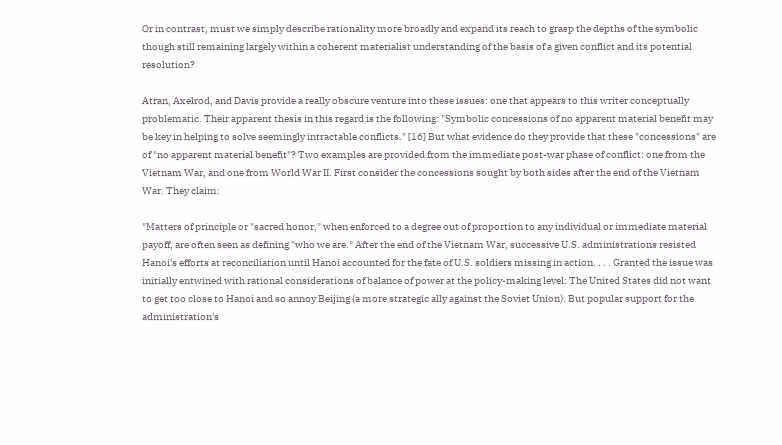Or in contrast, must we simply describe rationality more broadly and expand its reach to grasp the depths of the symbolic though still remaining largely within a coherent materialist understanding of the basis of a given conflict and its potential resolution?

Atran, Axelrod, and Davis provide a really obscure venture into these issues: one that appears to this writer conceptually problematic. Their apparent thesis in this regard is the following: "Symbolic concessions of no apparent material benefit may be key in helping to solve seemingly intractable conflicts." [16] But what evidence do they provide that these "concessions" are of "no apparent material benefit"? Two examples are provided from the immediate post-war phase of conflict: one from the Vietnam War, and one from World War II. First consider the concessions sought by both sides after the end of the Vietnam War. They claim:

"Matters of principle or "sacred honor," when enforced to a degree out of proportion to any individual or immediate material payoff, are often seen as defining "who we are." After the end of the Vietnam War, successive U.S. administrations resisted Hanoi's efforts at reconciliation until Hanoi accounted for the fate of U.S. soldiers missing in action. . . . Granted the issue was initially entwined with rational considerations of balance of power at the policy-making level: The United States did not want to get too close to Hanoi and so annoy Beijing (a more strategic ally against the Soviet Union). But popular support for the administration's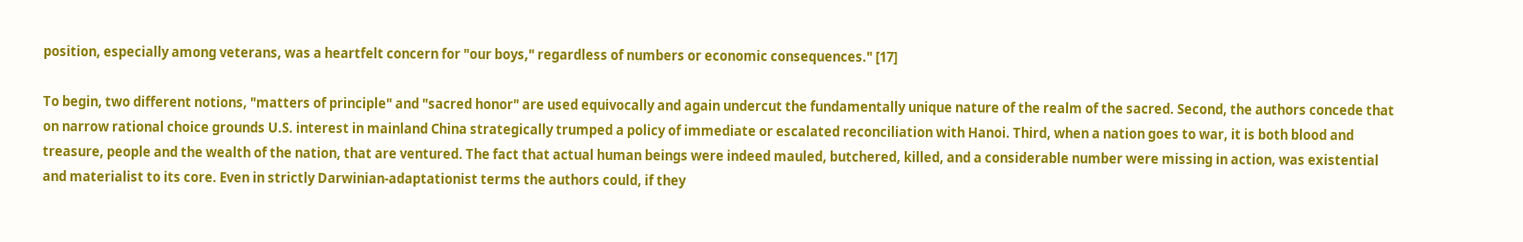position, especially among veterans, was a heartfelt concern for "our boys," regardless of numbers or economic consequences." [17]

To begin, two different notions, "matters of principle" and "sacred honor" are used equivocally and again undercut the fundamentally unique nature of the realm of the sacred. Second, the authors concede that on narrow rational choice grounds U.S. interest in mainland China strategically trumped a policy of immediate or escalated reconciliation with Hanoi. Third, when a nation goes to war, it is both blood and treasure, people and the wealth of the nation, that are ventured. The fact that actual human beings were indeed mauled, butchered, killed, and a considerable number were missing in action, was existential and materialist to its core. Even in strictly Darwinian-adaptationist terms the authors could, if they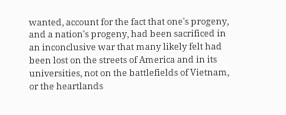wanted, account for the fact that one's progeny, and a nation's progeny, had been sacrificed in an inconclusive war that many likely felt had been lost on the streets of America and in its universities, not on the battlefields of Vietnam, or the heartlands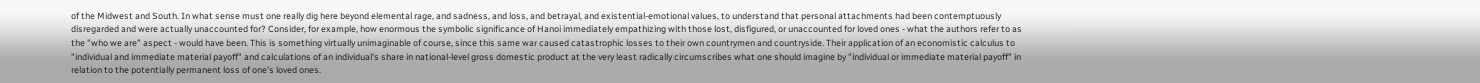of the Midwest and South. In what sense must one really dig here beyond elemental rage, and sadness, and loss, and betrayal, and existential-emotional values, to understand that personal attachments had been contemptuously disregarded and were actually unaccounted for? Consider, for example, how enormous the symbolic significance of Hanoi immediately empathizing with those lost, disfigured, or unaccounted for loved ones - what the authors refer to as the "who we are" aspect - would have been. This is something virtually unimaginable of course, since this same war caused catastrophic losses to their own countrymen and countryside. Their application of an economistic calculus to "individual and immediate material payoff" and calculations of an individual's share in national-level gross domestic product at the very least radically circumscribes what one should imagine by "individual or immediate material payoff" in relation to the potentially permanent loss of one's loved ones.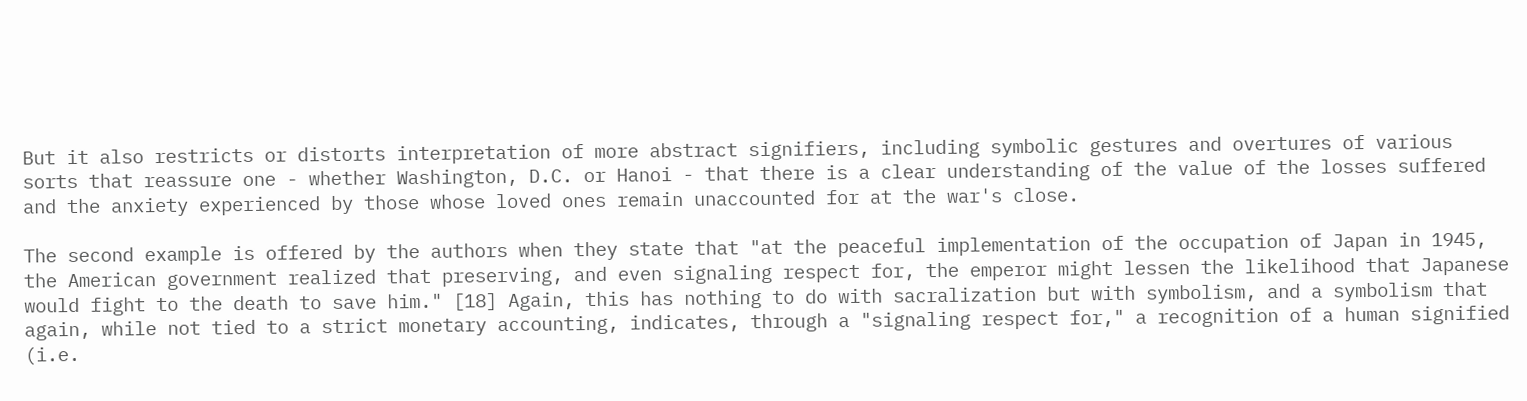But it also restricts or distorts interpretation of more abstract signifiers, including symbolic gestures and overtures of various sorts that reassure one - whether Washington, D.C. or Hanoi - that there is a clear understanding of the value of the losses suffered and the anxiety experienced by those whose loved ones remain unaccounted for at the war's close.

The second example is offered by the authors when they state that "at the peaceful implementation of the occupation of Japan in 1945, the American government realized that preserving, and even signaling respect for, the emperor might lessen the likelihood that Japanese would fight to the death to save him." [18] Again, this has nothing to do with sacralization but with symbolism, and a symbolism that again, while not tied to a strict monetary accounting, indicates, through a "signaling respect for," a recognition of a human signified (i.e.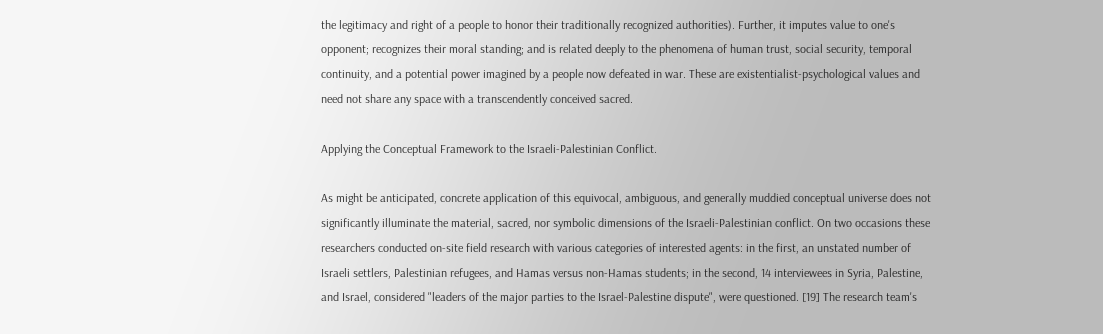the legitimacy and right of a people to honor their traditionally recognized authorities). Further, it imputes value to one's opponent; recognizes their moral standing; and is related deeply to the phenomena of human trust, social security, temporal continuity, and a potential power imagined by a people now defeated in war. These are existentialist-psychological values and need not share any space with a transcendently conceived sacred.

Applying the Conceptual Framework to the Israeli-Palestinian Conflict.

As might be anticipated, concrete application of this equivocal, ambiguous, and generally muddied conceptual universe does not significantly illuminate the material, sacred, nor symbolic dimensions of the Israeli-Palestinian conflict. On two occasions these researchers conducted on-site field research with various categories of interested agents: in the first, an unstated number of Israeli settlers, Palestinian refugees, and Hamas versus non-Hamas students; in the second, 14 interviewees in Syria, Palestine, and Israel, considered "leaders of the major parties to the Israel-Palestine dispute", were questioned. [19] The research team's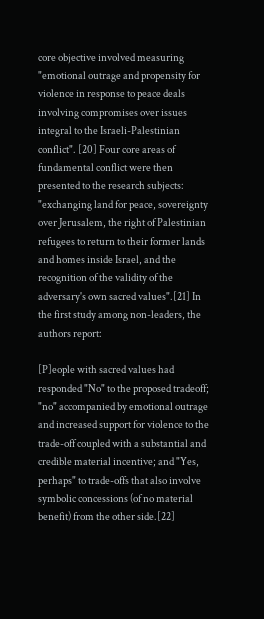core objective involved measuring "emotional outrage and propensity for violence in response to peace deals involving compromises over issues integral to the Israeli-Palestinian conflict". [20] Four core areas of fundamental conflict were then presented to the research subjects: "exchanging land for peace, sovereignty over Jerusalem, the right of Palestinian refugees to return to their former lands and homes inside Israel, and the recognition of the validity of the adversary's own sacred values".[21] In the first study among non-leaders, the authors report:

[P]eople with sacred values had responded "No" to the proposed tradeoff; "no" accompanied by emotional outrage and increased support for violence to the trade-off coupled with a substantial and credible material incentive; and "Yes, perhaps" to trade-offs that also involve symbolic concessions (of no material benefit) from the other side.[22]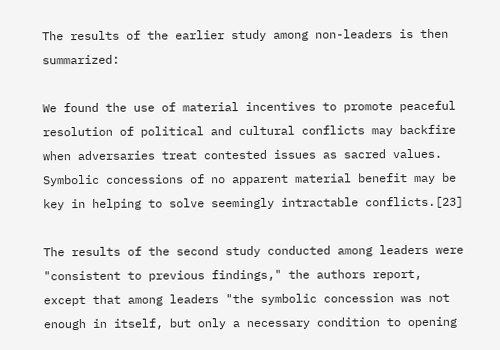The results of the earlier study among non-leaders is then summarized:

We found the use of material incentives to promote peaceful resolution of political and cultural conflicts may backfire when adversaries treat contested issues as sacred values. Symbolic concessions of no apparent material benefit may be key in helping to solve seemingly intractable conflicts.[23]

The results of the second study conducted among leaders were "consistent to previous findings," the authors report, except that among leaders "the symbolic concession was not enough in itself, but only a necessary condition to opening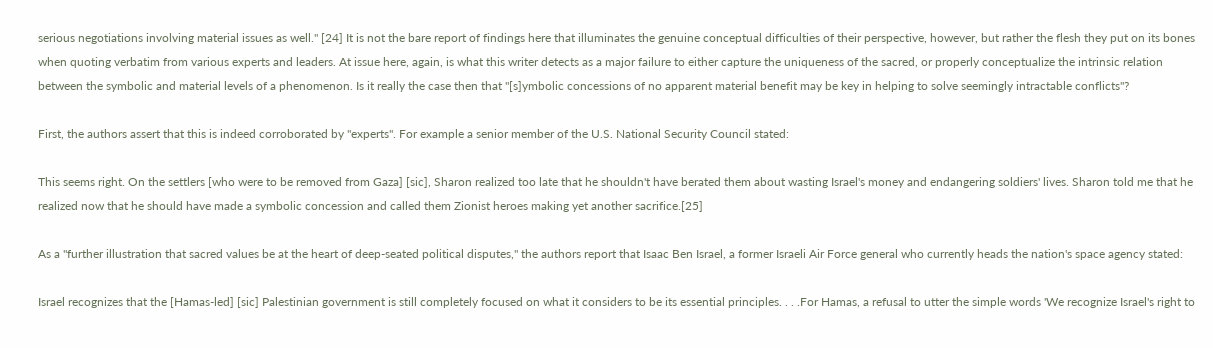serious negotiations involving material issues as well." [24] It is not the bare report of findings here that illuminates the genuine conceptual difficulties of their perspective, however, but rather the flesh they put on its bones when quoting verbatim from various experts and leaders. At issue here, again, is what this writer detects as a major failure to either capture the uniqueness of the sacred, or properly conceptualize the intrinsic relation between the symbolic and material levels of a phenomenon. Is it really the case then that "[s]ymbolic concessions of no apparent material benefit may be key in helping to solve seemingly intractable conflicts"?

First, the authors assert that this is indeed corroborated by "experts". For example a senior member of the U.S. National Security Council stated:

This seems right. On the settlers [who were to be removed from Gaza] [sic], Sharon realized too late that he shouldn't have berated them about wasting Israel's money and endangering soldiers' lives. Sharon told me that he realized now that he should have made a symbolic concession and called them Zionist heroes making yet another sacrifice.[25]

As a "further illustration that sacred values be at the heart of deep-seated political disputes," the authors report that Isaac Ben Israel, a former Israeli Air Force general who currently heads the nation's space agency stated:

Israel recognizes that the [Hamas-led] [sic] Palestinian government is still completely focused on what it considers to be its essential principles. . . .For Hamas, a refusal to utter the simple words 'We recognize Israel's right to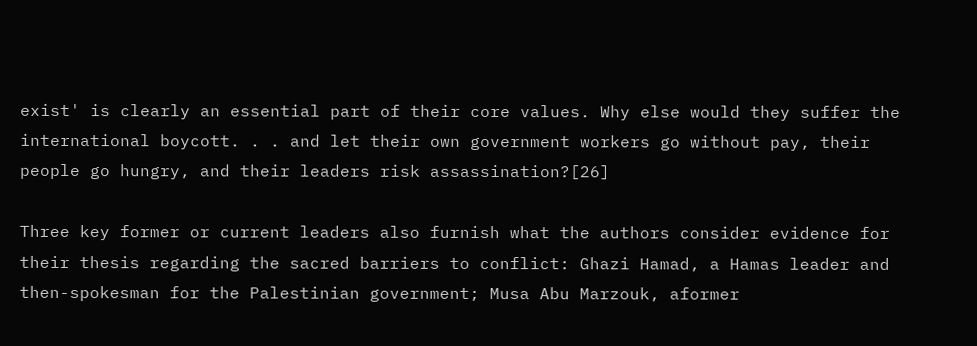exist' is clearly an essential part of their core values. Why else would they suffer the international boycott. . . and let their own government workers go without pay, their people go hungry, and their leaders risk assassination?[26]

Three key former or current leaders also furnish what the authors consider evidence for their thesis regarding the sacred barriers to conflict: Ghazi Hamad, a Hamas leader and then-spokesman for the Palestinian government; Musa Abu Marzouk, aformer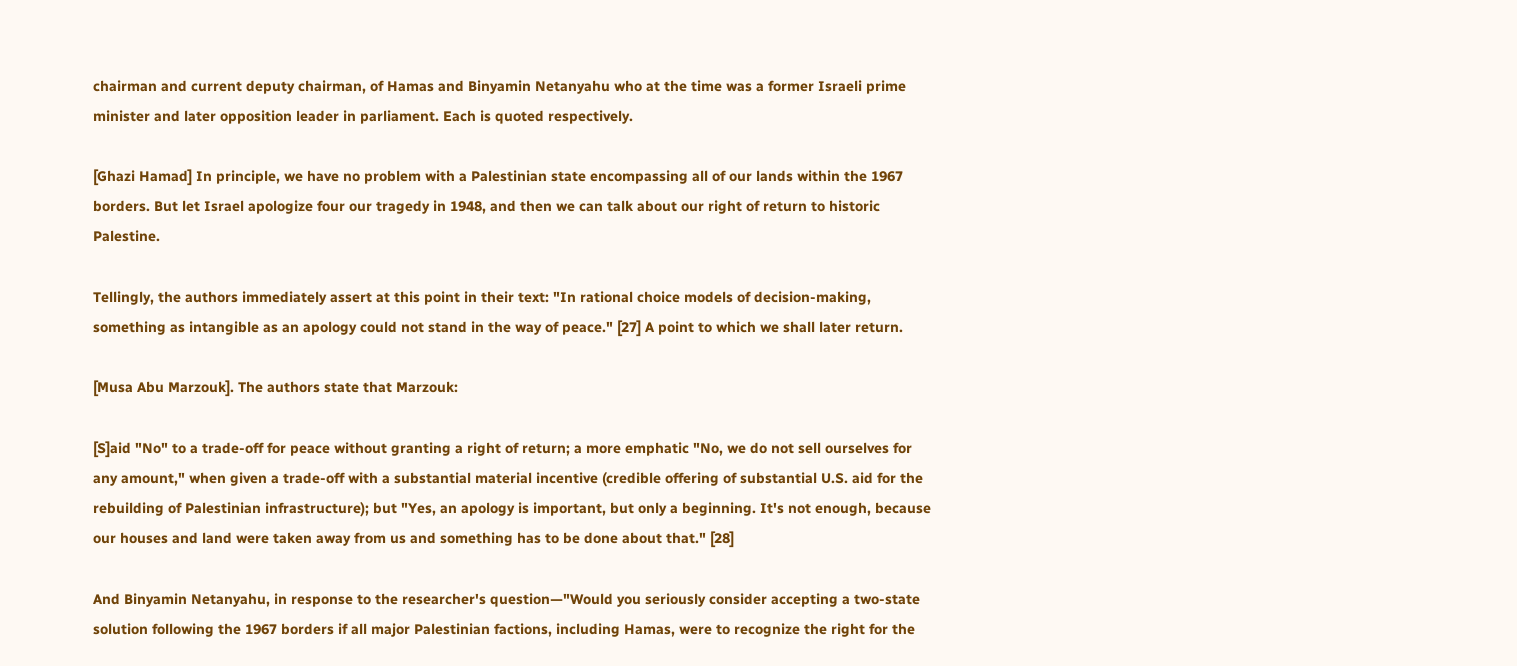chairman and current deputy chairman, of Hamas and Binyamin Netanyahu who at the time was a former Israeli prime minister and later opposition leader in parliament. Each is quoted respectively.

[Ghazi Hamad] In principle, we have no problem with a Palestinian state encompassing all of our lands within the 1967 borders. But let Israel apologize four our tragedy in 1948, and then we can talk about our right of return to historic Palestine.

Tellingly, the authors immediately assert at this point in their text: "In rational choice models of decision-making, something as intangible as an apology could not stand in the way of peace." [27] A point to which we shall later return.

[Musa Abu Marzouk]. The authors state that Marzouk:

[S]aid "No" to a trade-off for peace without granting a right of return; a more emphatic "No, we do not sell ourselves for any amount," when given a trade-off with a substantial material incentive (credible offering of substantial U.S. aid for the rebuilding of Palestinian infrastructure); but "Yes, an apology is important, but only a beginning. It's not enough, because our houses and land were taken away from us and something has to be done about that." [28]

And Binyamin Netanyahu, in response to the researcher's question—"Would you seriously consider accepting a two-state solution following the 1967 borders if all major Palestinian factions, including Hamas, were to recognize the right for the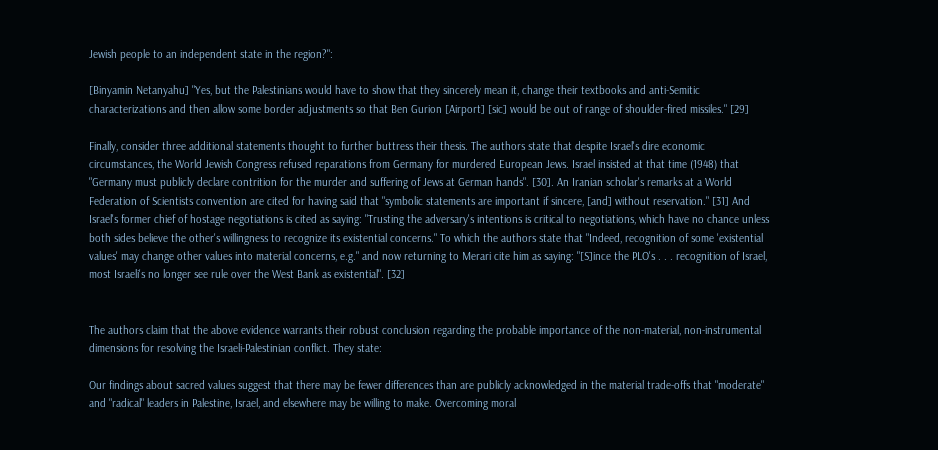Jewish people to an independent state in the region?":

[Binyamin Netanyahu] "Yes, but the Palestinians would have to show that they sincerely mean it, change their textbooks and anti-Semitic characterizations and then allow some border adjustments so that Ben Gurion [Airport] [sic] would be out of range of shoulder-fired missiles." [29]

Finally, consider three additional statements thought to further buttress their thesis. The authors state that despite Israel's dire economic circumstances, the World Jewish Congress refused reparations from Germany for murdered European Jews. Israel insisted at that time (1948) that "Germany must publicly declare contrition for the murder and suffering of Jews at German hands". [30]. An Iranian scholar's remarks at a World Federation of Scientists convention are cited for having said that "symbolic statements are important if sincere, [and] without reservation." [31] And Israel's former chief of hostage negotiations is cited as saying: "Trusting the adversary's intentions is critical to negotiations, which have no chance unless both sides believe the other's willingness to recognize its existential concerns." To which the authors state that "Indeed, recognition of some 'existential values' may change other values into material concerns, e.g." and now returning to Merari cite him as saying: "[S]ince the PLO's . . . recognition of Israel, most Israeli's no longer see rule over the West Bank as existential". [32]


The authors claim that the above evidence warrants their robust conclusion regarding the probable importance of the non-material, non-instrumental dimensions for resolving the Israeli-Palestinian conflict. They state:

Our findings about sacred values suggest that there may be fewer differences than are publicly acknowledged in the material trade-offs that "moderate" and "radical" leaders in Palestine, Israel, and elsewhere may be willing to make. Overcoming moral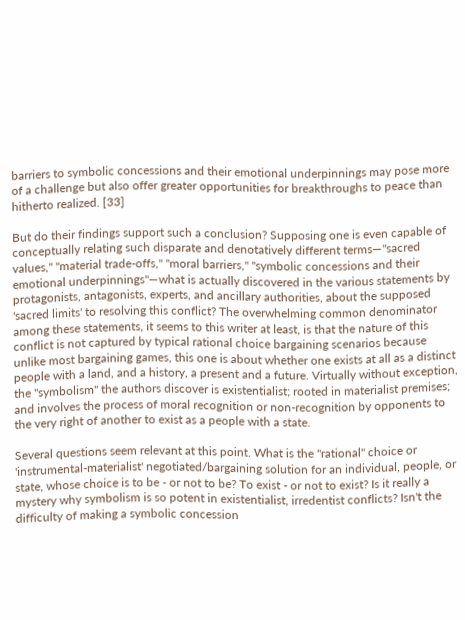barriers to symbolic concessions and their emotional underpinnings may pose more of a challenge but also offer greater opportunities for breakthroughs to peace than hitherto realized. [33]

But do their findings support such a conclusion? Supposing one is even capable of conceptually relating such disparate and denotatively different terms—"sacred values," "material trade-offs," "moral barriers," "symbolic concessions and their emotional underpinnings"—what is actually discovered in the various statements by protagonists, antagonists, experts, and ancillary authorities, about the supposed 'sacred limits' to resolving this conflict? The overwhelming common denominator among these statements, it seems to this writer at least, is that the nature of this conflict is not captured by typical rational choice bargaining scenarios because unlike most bargaining games, this one is about whether one exists at all as a distinct people with a land, and a history, a present and a future. Virtually without exception, the "symbolism" the authors discover is existentialist; rooted in materialist premises; and involves the process of moral recognition or non-recognition by opponents to the very right of another to exist as a people with a state.

Several questions seem relevant at this point. What is the "rational" choice or 'instrumental-materialist' negotiated/bargaining solution for an individual, people, or state, whose choice is to be - or not to be? To exist - or not to exist? Is it really a mystery why symbolism is so potent in existentialist, irredentist conflicts? Isn't the difficulty of making a symbolic concession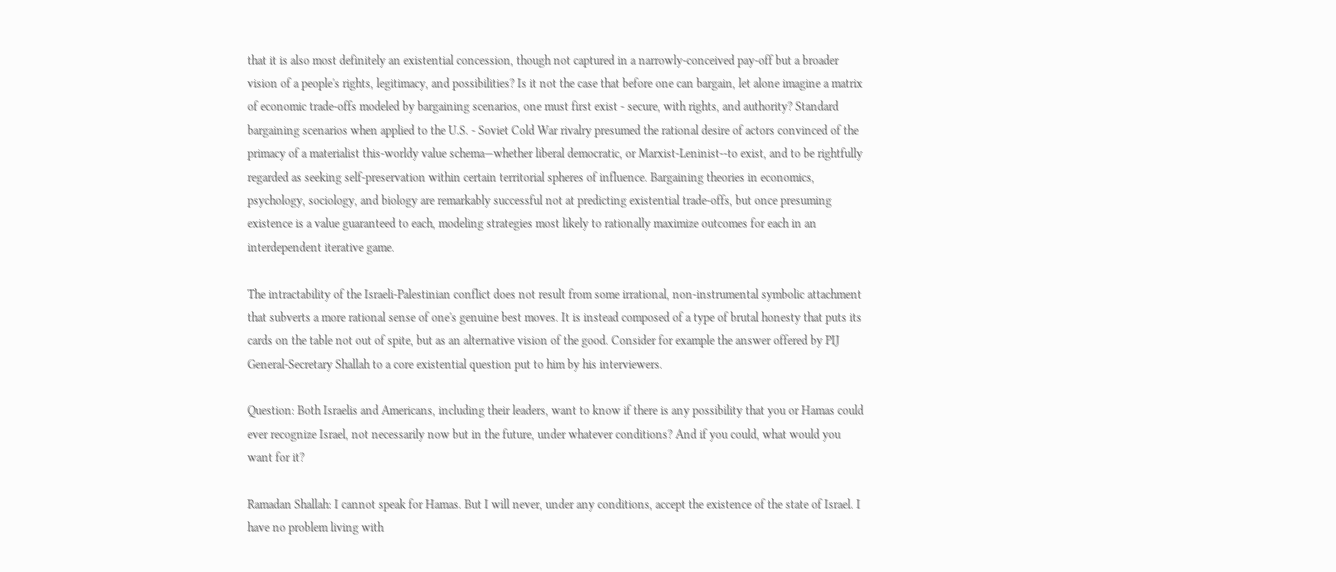that it is also most definitely an existential concession, though not captured in a narrowly-conceived pay-off but a broader vision of a people's rights, legitimacy, and possibilities? Is it not the case that before one can bargain, let alone imagine a matrix of economic trade-offs modeled by bargaining scenarios, one must first exist - secure, with rights, and authority? Standard bargaining scenarios when applied to the U.S. - Soviet Cold War rivalry presumed the rational desire of actors convinced of the primacy of a materialist this-worldy value schema—whether liberal democratic, or Marxist-Leninist--to exist, and to be rightfully regarded as seeking self-preservation within certain territorial spheres of influence. Bargaining theories in economics, psychology, sociology, and biology are remarkably successful not at predicting existential trade-offs, but once presuming existence is a value guaranteed to each, modeling strategies most likely to rationally maximize outcomes for each in an interdependent iterative game.

The intractability of the Israeli-Palestinian conflict does not result from some irrational, non-instrumental symbolic attachment that subverts a more rational sense of one's genuine best moves. It is instead composed of a type of brutal honesty that puts its cards on the table not out of spite, but as an alternative vision of the good. Consider for example the answer offered by PIJ General-Secretary Shallah to a core existential question put to him by his interviewers.

Question: Both Israelis and Americans, including their leaders, want to know if there is any possibility that you or Hamas could ever recognize Israel, not necessarily now but in the future, under whatever conditions? And if you could, what would you want for it?

Ramadan Shallah: I cannot speak for Hamas. But I will never, under any conditions, accept the existence of the state of Israel. I have no problem living with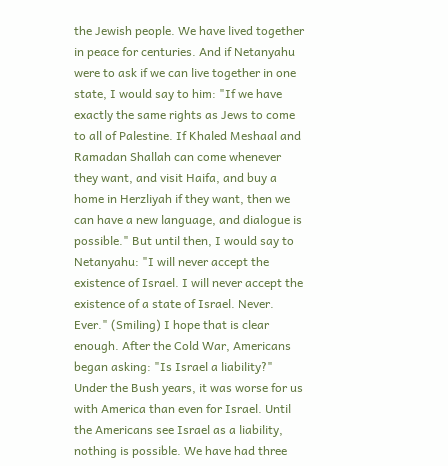the Jewish people. We have lived together in peace for centuries. And if Netanyahu were to ask if we can live together in one state, I would say to him: "If we have exactly the same rights as Jews to come to all of Palestine. If Khaled Meshaal and Ramadan Shallah can come whenever they want, and visit Haifa, and buy a home in Herzliyah if they want, then we can have a new language, and dialogue is possible." But until then, I would say to Netanyahu: "I will never accept the existence of Israel. I will never accept the existence of a state of Israel. Never. Ever." (Smiling) I hope that is clear enough. After the Cold War, Americans began asking: "Is Israel a liability?" Under the Bush years, it was worse for us with America than even for Israel. Until the Americans see Israel as a liability, nothing is possible. We have had three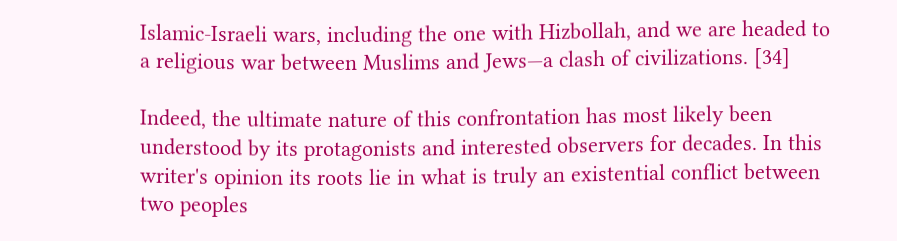Islamic-Israeli wars, including the one with Hizbollah, and we are headed to a religious war between Muslims and Jews—a clash of civilizations. [34]

Indeed, the ultimate nature of this confrontation has most likely been understood by its protagonists and interested observers for decades. In this writer's opinion its roots lie in what is truly an existential conflict between two peoples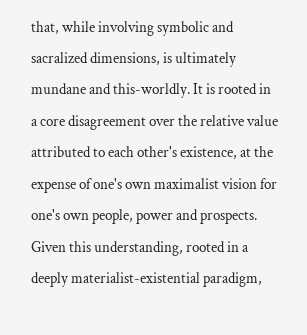that, while involving symbolic and sacralized dimensions, is ultimately mundane and this-worldly. It is rooted in a core disagreement over the relative value attributed to each other's existence, at the expense of one's own maximalist vision for one's own people, power and prospects. Given this understanding, rooted in a deeply materialist-existential paradigm,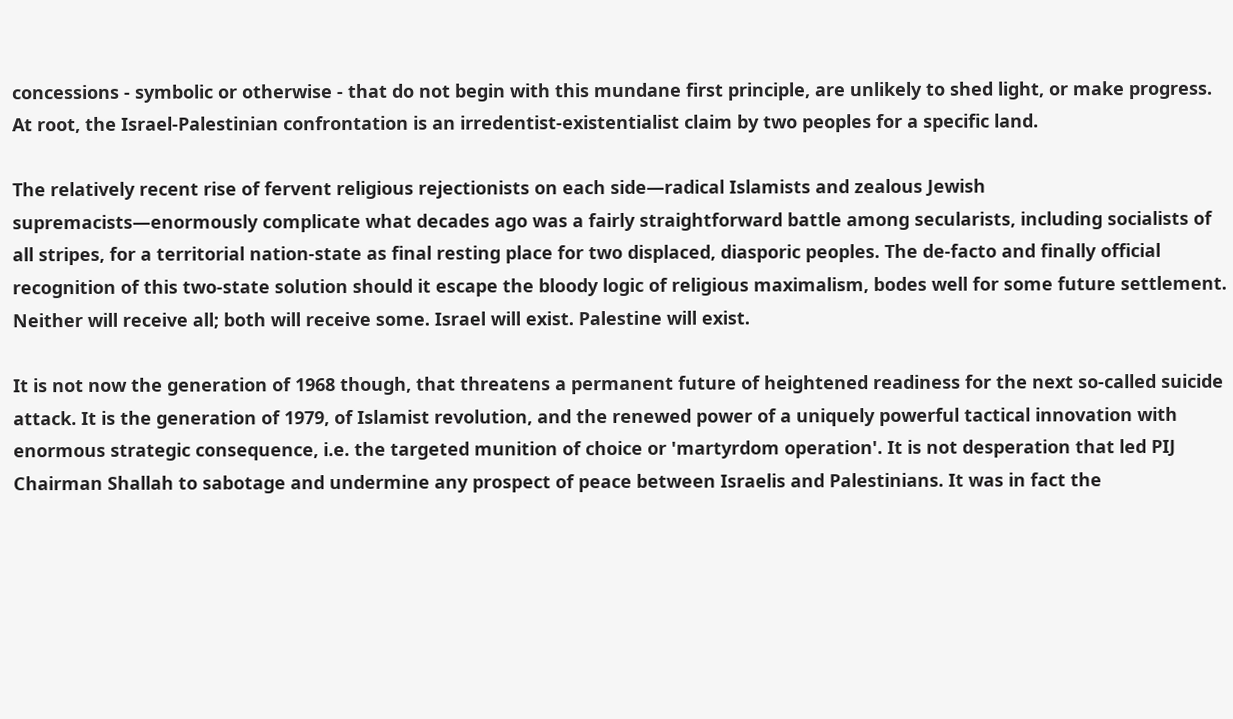concessions - symbolic or otherwise - that do not begin with this mundane first principle, are unlikely to shed light, or make progress. At root, the Israel-Palestinian confrontation is an irredentist-existentialist claim by two peoples for a specific land.

The relatively recent rise of fervent religious rejectionists on each side—radical Islamists and zealous Jewish supremacists—enormously complicate what decades ago was a fairly straightforward battle among secularists, including socialists of all stripes, for a territorial nation-state as final resting place for two displaced, diasporic peoples. The de-facto and finally official recognition of this two-state solution should it escape the bloody logic of religious maximalism, bodes well for some future settlement. Neither will receive all; both will receive some. Israel will exist. Palestine will exist.

It is not now the generation of 1968 though, that threatens a permanent future of heightened readiness for the next so-called suicide attack. It is the generation of 1979, of Islamist revolution, and the renewed power of a uniquely powerful tactical innovation with enormous strategic consequence, i.e. the targeted munition of choice or 'martyrdom operation'. It is not desperation that led PIJ Chairman Shallah to sabotage and undermine any prospect of peace between Israelis and Palestinians. It was in fact the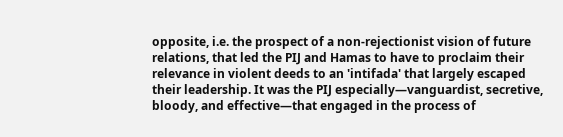opposite, i.e. the prospect of a non-rejectionist vision of future relations, that led the PIJ and Hamas to have to proclaim their relevance in violent deeds to an 'intifada' that largely escaped their leadership. It was the PIJ especially—vanguardist, secretive, bloody, and effective—that engaged in the process of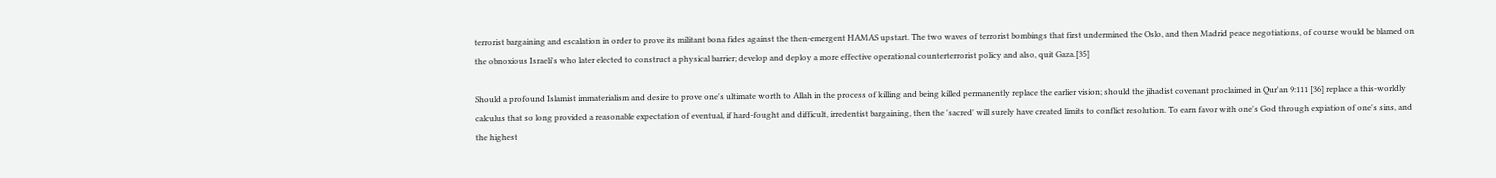terrorist bargaining and escalation in order to prove its militant bona fides against the then-emergent HAMAS upstart. The two waves of terrorist bombings that first undermined the Oslo, and then Madrid peace negotiations, of course would be blamed on the obnoxious Israeli's who later elected to construct a physical barrier; develop and deploy a more effective operational counterterrorist policy and also, quit Gaza.[35]

Should a profound Islamist immaterialism and desire to prove one's ultimate worth to Allah in the process of killing and being killed permanently replace the earlier vision; should the jihadist covenant proclaimed in Qur'an 9:111 [36] replace a this-worldly calculus that so long provided a reasonable expectation of eventual, if hard-fought and difficult, irredentist bargaining, then the 'sacred' will surely have created limits to conflict resolution. To earn favor with one's God through expiation of one's sins, and the highest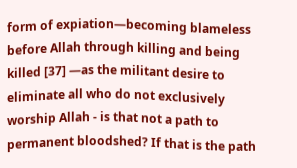form of expiation—becoming blameless before Allah through killing and being killed [37] —as the militant desire to eliminate all who do not exclusively worship Allah - is that not a path to permanent bloodshed? If that is the path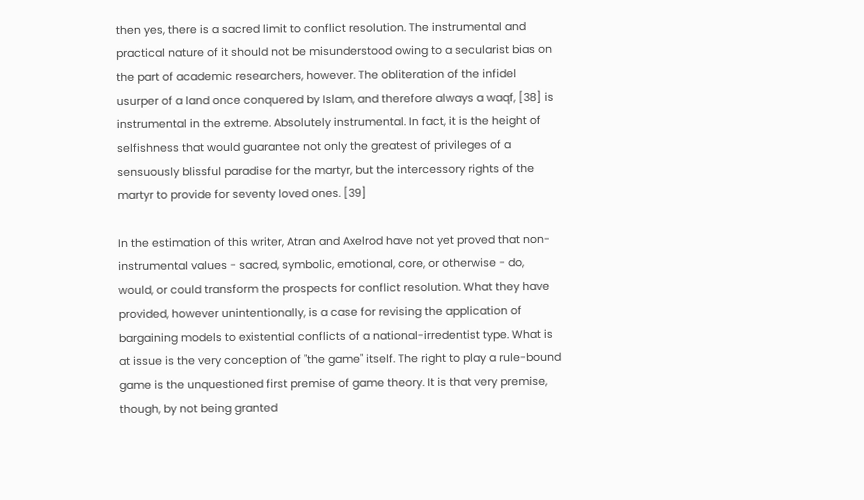then yes, there is a sacred limit to conflict resolution. The instrumental and practical nature of it should not be misunderstood owing to a secularist bias on the part of academic researchers, however. The obliteration of the infidel usurper of a land once conquered by Islam, and therefore always a waqf, [38] is instrumental in the extreme. Absolutely instrumental. In fact, it is the height of selfishness that would guarantee not only the greatest of privileges of a sensuously blissful paradise for the martyr, but the intercessory rights of the martyr to provide for seventy loved ones. [39]

In the estimation of this writer, Atran and Axelrod have not yet proved that non-instrumental values - sacred, symbolic, emotional, core, or otherwise - do, would, or could transform the prospects for conflict resolution. What they have provided, however unintentionally, is a case for revising the application of bargaining models to existential conflicts of a national-irredentist type. What is at issue is the very conception of "the game" itself. The right to play a rule-bound game is the unquestioned first premise of game theory. It is that very premise, though, by not being granted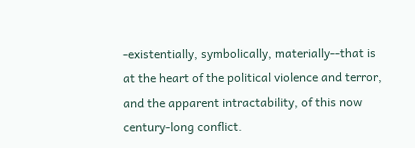-existentially, symbolically, materially--that is at the heart of the political violence and terror, and the apparent intractability, of this now century-long conflict.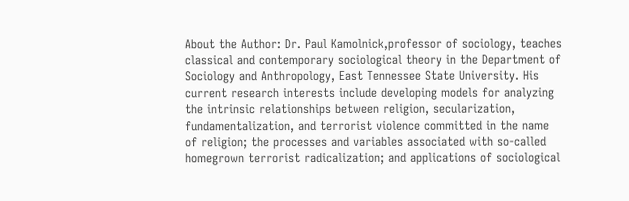About the Author: Dr. Paul Kamolnick,professor of sociology, teaches classical and contemporary sociological theory in the Department of Sociology and Anthropology, East Tennessee State University. His current research interests include developing models for analyzing the intrinsic relationships between religion, secularization, fundamentalization, and terrorist violence committed in the name of religion; the processes and variables associated with so-called homegrown terrorist radicalization; and applications of sociological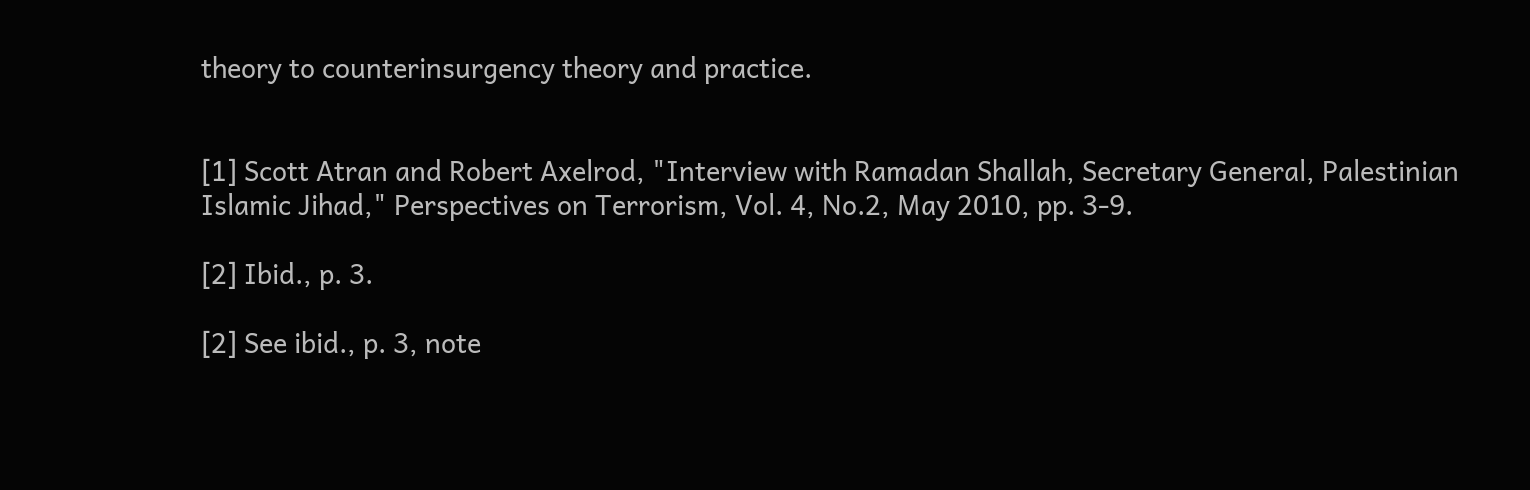theory to counterinsurgency theory and practice.


[1] Scott Atran and Robert Axelrod, "Interview with Ramadan Shallah, Secretary General, Palestinian Islamic Jihad," Perspectives on Terrorism, Vol. 4, No.2, May 2010, pp. 3-9.

[2] Ibid., p. 3.

[2] See ibid., p. 3, note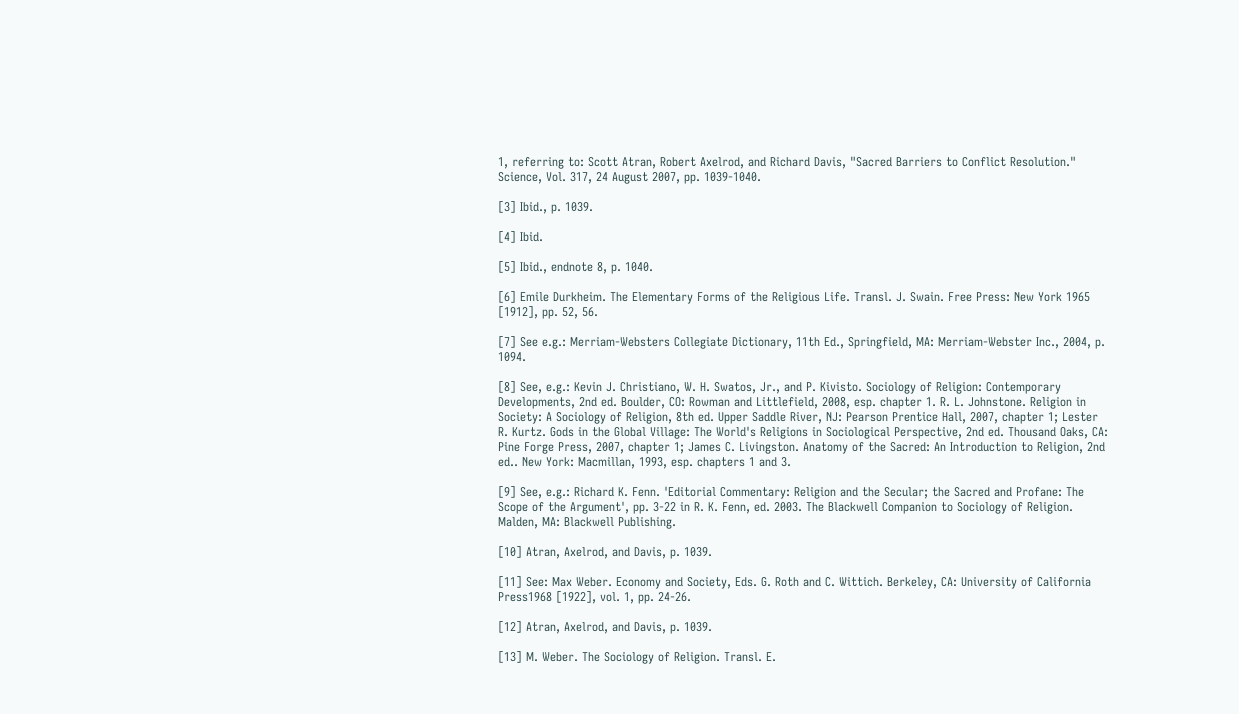1, referring to: Scott Atran, Robert Axelrod, and Richard Davis, "Sacred Barriers to Conflict Resolution." Science, Vol. 317, 24 August 2007, pp. 1039-1040.

[3] Ibid., p. 1039.

[4] Ibid.

[5] Ibid., endnote 8, p. 1040.

[6] Emile Durkheim. The Elementary Forms of the Religious Life. Transl. J. Swain. Free Press: New York 1965 [1912], pp. 52, 56.

[7] See e.g.: Merriam-Websters Collegiate Dictionary, 11th Ed., Springfield, MA: Merriam-Webster Inc., 2004, p. 1094.

[8] See, e.g.: Kevin J. Christiano, W. H. Swatos, Jr., and P. Kivisto. Sociology of Religion: Contemporary Developments, 2nd ed. Boulder, CO: Rowman and Littlefield, 2008, esp. chapter 1. R. L. Johnstone. Religion in Society: A Sociology of Religion, 8th ed. Upper Saddle River, NJ: Pearson Prentice Hall, 2007, chapter 1; Lester R. Kurtz. Gods in the Global Village: The World's Religions in Sociological Perspective, 2nd ed. Thousand Oaks, CA: Pine Forge Press, 2007, chapter 1; James C. Livingston. Anatomy of the Sacred: An Introduction to Religion, 2nd ed.. New York: Macmillan, 1993, esp. chapters 1 and 3.

[9] See, e.g.: Richard K. Fenn. 'Editorial Commentary: Religion and the Secular; the Sacred and Profane: The Scope of the Argument', pp. 3-22 in R. K. Fenn, ed. 2003. The Blackwell Companion to Sociology of Religion. Malden, MA: Blackwell Publishing.

[10] Atran, Axelrod, and Davis, p. 1039.

[11] See: Max Weber. Economy and Society, Eds. G. Roth and C. Wittich. Berkeley, CA: University of California Press1968 [1922], vol. 1, pp. 24-26.

[12] Atran, Axelrod, and Davis, p. 1039.

[13] M. Weber. The Sociology of Religion. Transl. E.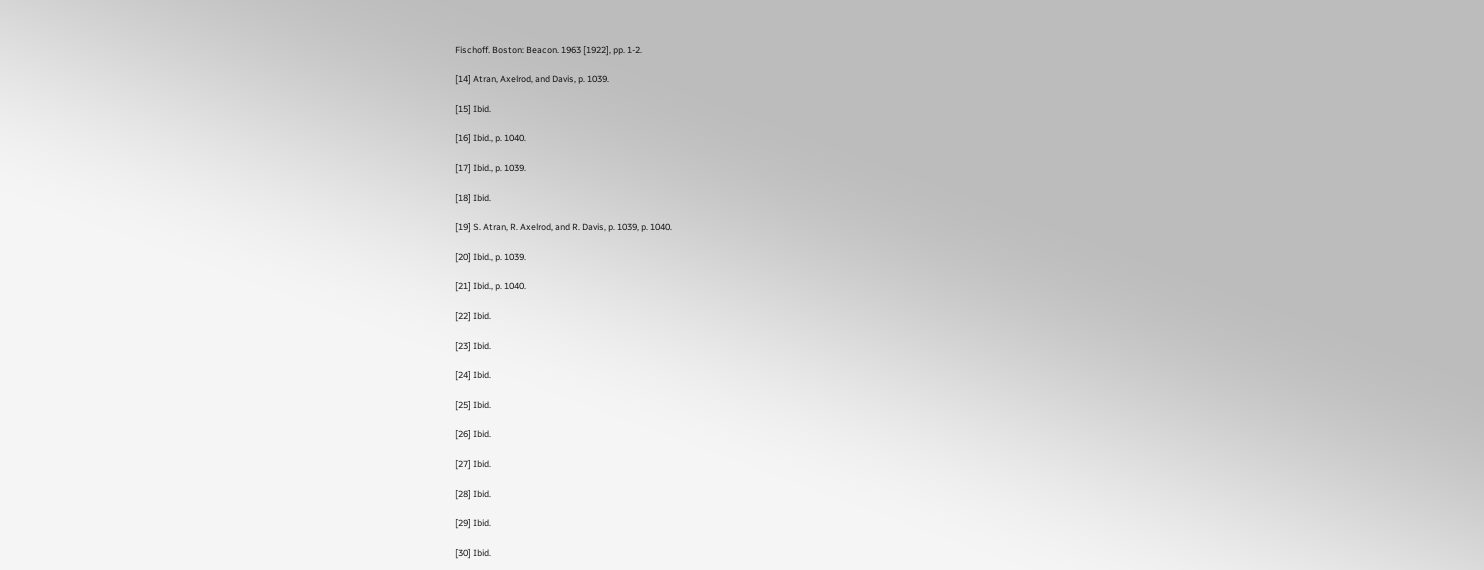Fischoff. Boston: Beacon. 1963 [1922], pp. 1-2.

[14] Atran, Axelrod, and Davis, p. 1039.

[15] Ibid.

[16] Ibid., p. 1040.

[17] Ibid., p. 1039.

[18] Ibid.

[19] S. Atran, R. Axelrod, and R. Davis, p. 1039, p. 1040.

[20] Ibid., p. 1039.

[21] Ibid., p. 1040.

[22] Ibid.

[23] Ibid.

[24] Ibid.

[25] Ibid.

[26] Ibid.

[27] Ibid.

[28] Ibid.

[29] Ibid.

[30] Ibid.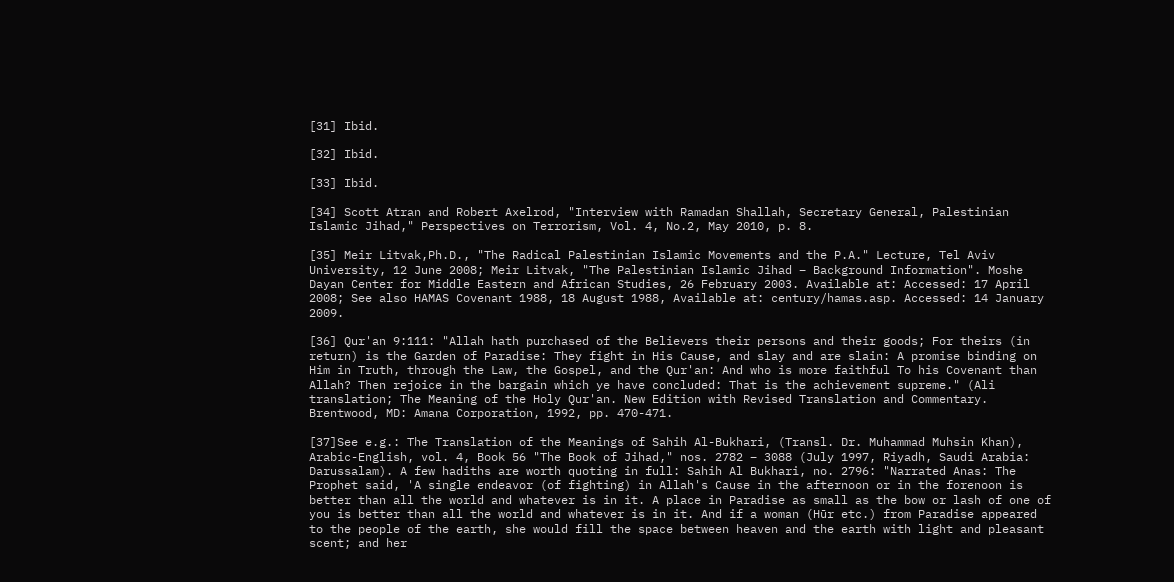[31] Ibid.

[32] Ibid.

[33] Ibid.

[34] Scott Atran and Robert Axelrod, "Interview with Ramadan Shallah, Secretary General, Palestinian Islamic Jihad," Perspectives on Terrorism, Vol. 4, No.2, May 2010, p. 8.

[35] Meir Litvak,Ph.D., "The Radical Palestinian Islamic Movements and the P.A." Lecture, Tel Aviv University, 12 June 2008; Meir Litvak, "The Palestinian Islamic Jihad – Background Information". Moshe Dayan Center for Middle Eastern and African Studies, 26 February 2003. Available at: Accessed: 17 April 2008; See also HAMAS Covenant 1988, 18 August 1988, Available at: century/hamas.asp. Accessed: 14 January 2009.

[36] Qur'an 9:111: "Allah hath purchased of the Believers their persons and their goods; For theirs (in return) is the Garden of Paradise: They fight in His Cause, and slay and are slain: A promise binding on Him in Truth, through the Law, the Gospel, and the Qur'an: And who is more faithful To his Covenant than Allah? Then rejoice in the bargain which ye have concluded: That is the achievement supreme." (Ali translation; The Meaning of the Holy Qur'an. New Edition with Revised Translation and Commentary. Brentwood, MD: Amana Corporation, 1992, pp. 470-471.

[37]See e.g.: The Translation of the Meanings of Sahih Al-Bukhari, (Transl. Dr. Muhammad Muhsin Khan), Arabic-English, vol. 4, Book 56 "The Book of Jihad," nos. 2782 – 3088 (July 1997, Riyadh, Saudi Arabia: Darussalam). A few hadiths are worth quoting in full: Sahih Al Bukhari, no. 2796: "Narrated Anas: The Prophet said, 'A single endeavor (of fighting) in Allah's Cause in the afternoon or in the forenoon is better than all the world and whatever is in it. A place in Paradise as small as the bow or lash of one of you is better than all the world and whatever is in it. And if a woman (Hūr etc.) from Paradise appeared to the people of the earth, she would fill the space between heaven and the earth with light and pleasant scent; and her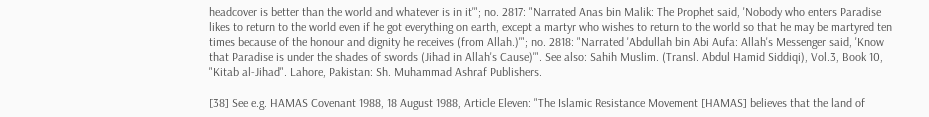headcover is better than the world and whatever is in it'"; no. 2817: "Narrated Anas bin Malik: The Prophet said, 'Nobody who enters Paradise likes to return to the world even if he got everything on earth, except a martyr who wishes to return to the world so that he may be martyred ten times because of the honour and dignity he receives (from Allah.)'"; no. 2818: "Narrated 'Abdullah bin Abi Aufa: Allah's Messenger said, 'Know that Paradise is under the shades of swords (Jihad in Allah's Cause)'". See also: Sahih Muslim. (Transl. Abdul Hamid Siddiqi), Vol.3, Book 10, "Kitab al-Jihad". Lahore, Pakistan: Sh. Muhammad Ashraf Publishers.

[38] See e.g. HAMAS Covenant 1988, 18 August 1988, Article Eleven: "The Islamic Resistance Movement [HAMAS] believes that the land of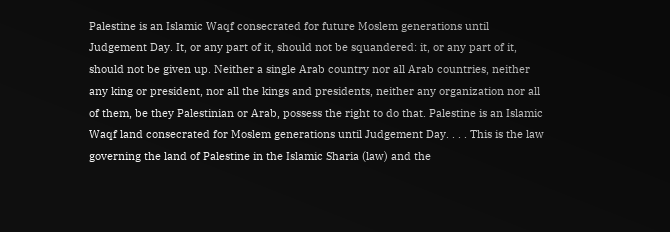Palestine is an Islamic Waqf consecrated for future Moslem generations until Judgement Day. It, or any part of it, should not be squandered: it, or any part of it, should not be given up. Neither a single Arab country nor all Arab countries, neither any king or president, nor all the kings and presidents, neither any organization nor all of them, be they Palestinian or Arab, possess the right to do that. Palestine is an Islamic Waqf land consecrated for Moslem generations until Judgement Day. . . . This is the law governing the land of Palestine in the Islamic Sharia (law) and the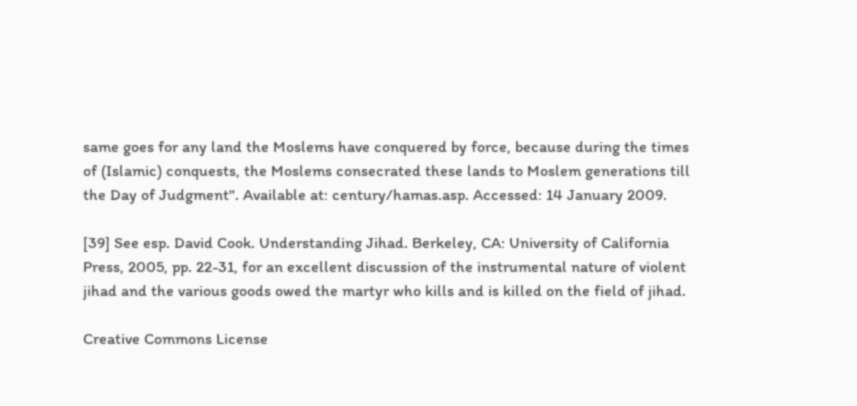same goes for any land the Moslems have conquered by force, because during the times of (Islamic) conquests, the Moslems consecrated these lands to Moslem generations till the Day of Judgment". Available at: century/hamas.asp. Accessed: 14 January 2009.

[39] See esp. David Cook. Understanding Jihad. Berkeley, CA: University of California Press, 2005, pp. 22-31, for an excellent discussion of the instrumental nature of violent jihad and the various goods owed the martyr who kills and is killed on the field of jihad.

Creative Commons License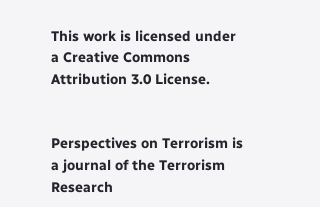This work is licensed under a Creative Commons Attribution 3.0 License.


Perspectives on Terrorism is  a journal of the Terrorism Research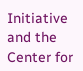Initiative and the Center for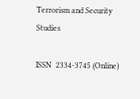Terrorism and Security Studies

ISSN  2334-3745 (Online)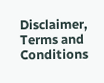Disclaimer, Terms and Conditions